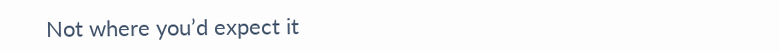Not where you’d expect it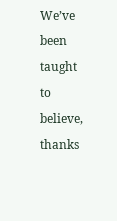We’ve been taught to believe, thanks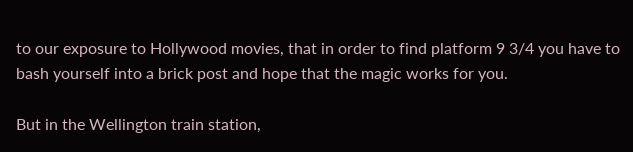to our exposure to Hollywood movies, that in order to find platform 9 3/4 you have to bash yourself into a brick post and hope that the magic works for you.

But in the Wellington train station,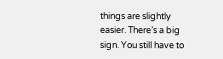things are slightly easier. There’s a big sign. You still have to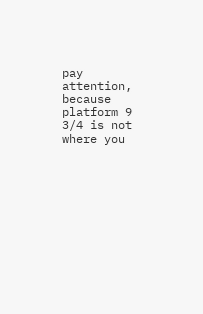pay attention, because platform 9 3/4 is not where you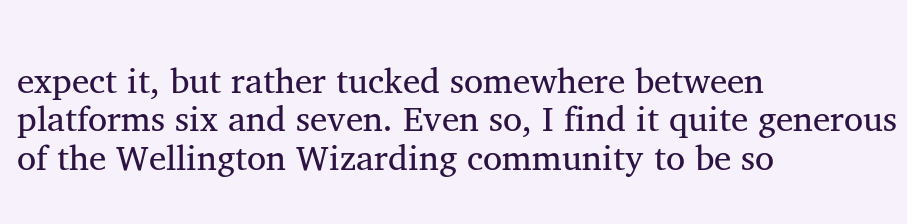expect it, but rather tucked somewhere between platforms six and seven. Even so, I find it quite generous of the Wellington Wizarding community to be so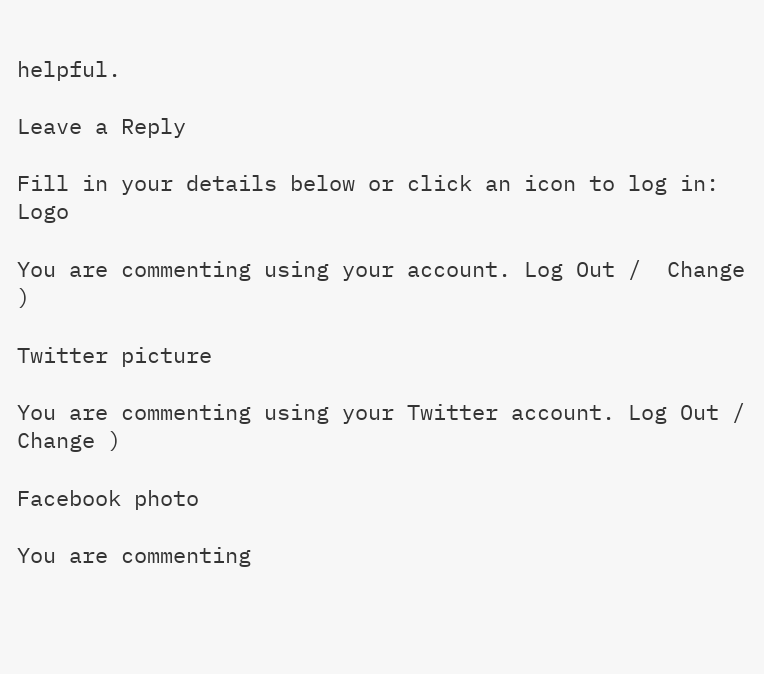helpful.

Leave a Reply

Fill in your details below or click an icon to log in: Logo

You are commenting using your account. Log Out /  Change )

Twitter picture

You are commenting using your Twitter account. Log Out /  Change )

Facebook photo

You are commenting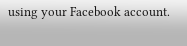using your Facebook account.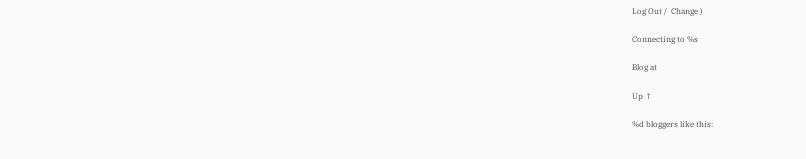Log Out /  Change )

Connecting to %s

Blog at

Up ↑

%d bloggers like this: